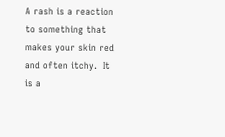A rash is a reaction to something that makes your skin red and often itchy.  It is a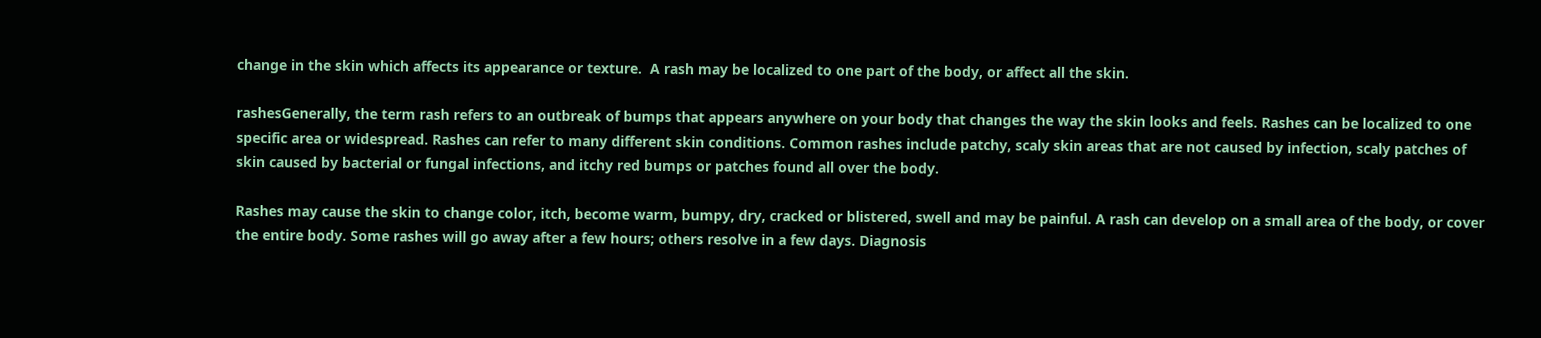change in the skin which affects its appearance or texture.  A rash may be localized to one part of the body, or affect all the skin.

rashesGenerally, the term rash refers to an outbreak of bumps that appears anywhere on your body that changes the way the skin looks and feels. Rashes can be localized to one specific area or widespread. Rashes can refer to many different skin conditions. Common rashes include patchy, scaly skin areas that are not caused by infection, scaly patches of skin caused by bacterial or fungal infections, and itchy red bumps or patches found all over the body.

Rashes may cause the skin to change color, itch, become warm, bumpy, dry, cracked or blistered, swell and may be painful. A rash can develop on a small area of the body, or cover the entire body. Some rashes will go away after a few hours; others resolve in a few days. Diagnosis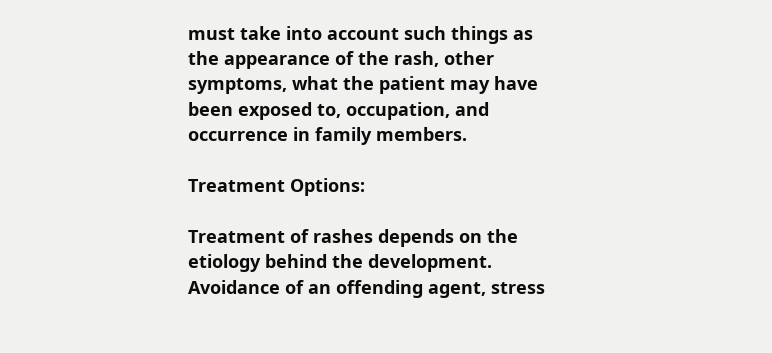must take into account such things as the appearance of the rash, other symptoms, what the patient may have been exposed to, occupation, and occurrence in family members.

Treatment Options:

Treatment of rashes depends on the etiology behind the development.   Avoidance of an offending agent, stress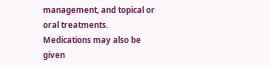management, and topical or oral treatments.  Medications may also be given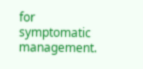for symptomatic management.